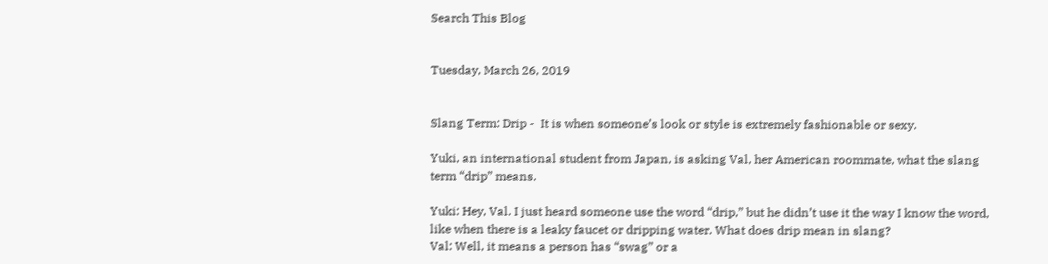Search This Blog


Tuesday, March 26, 2019


Slang Term: Drip -  It is when someone’s look or style is extremely fashionable or sexy.

Yuki, an international student from Japan, is asking Val, her American roommate, what the slang term “drip” means.

Yuki: Hey, Val. I just heard someone use the word “drip,” but he didn’t use it the way I know the word, like when there is a leaky faucet or dripping water. What does drip mean in slang?
Val: Well, it means a person has “swag” or a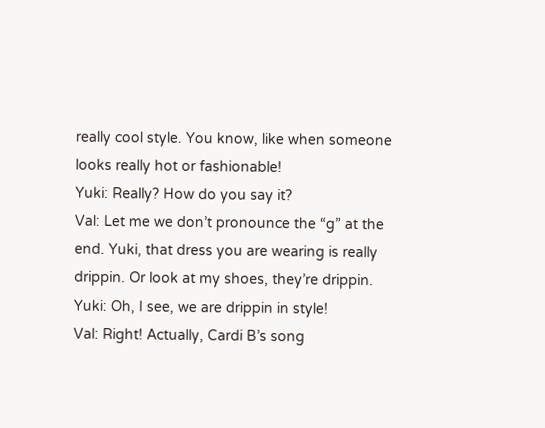really cool style. You know, like when someone looks really hot or fashionable!
Yuki: Really? How do you say it?
Val: Let me we don’t pronounce the “g” at the end. Yuki, that dress you are wearing is really drippin. Or look at my shoes, they’re drippin.
Yuki: Oh, I see, we are drippin in style!
Val: Right! Actually, Cardi B’s song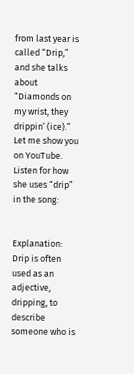from last year is called “Drip,” and she talks about “Diamonds on my wrist, they drippin’ (ice).”
Let me show you on YouTube.  Listen for how she uses “drip” in the song:


Explanation: Drip is often used as an adjective, dripping, to describe someone who is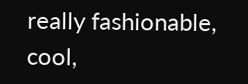really fashionable, cool,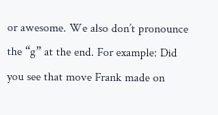or awesome. We also don’t pronounce the “g” at the end. For example: Did you see that move Frank made on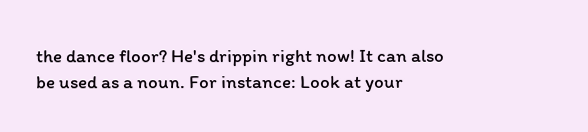the dance floor? He's drippin right now! It can also be used as a noun. For instance: Look at your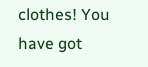clothes! You have got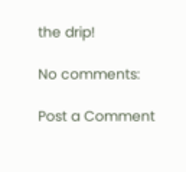the drip!

No comments:

Post a Comment